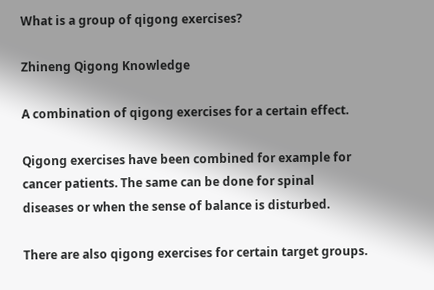What is a group of qigong exercises?

Zhineng Qigong Knowledge

A combination of qigong exercises for a certain effect.

Qigong exercises have been combined for example for cancer patients. The same can be done for spinal diseases or when the sense of balance is disturbed.

There are also qigong exercises for certain target groups.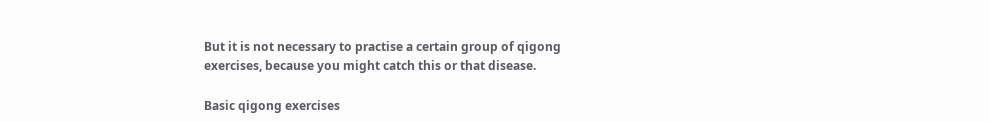But it is not necessary to practise a certain group of qigong exercises, because you might catch this or that disease.

Basic qigong exercises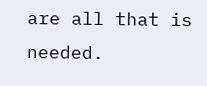are all that is needed.